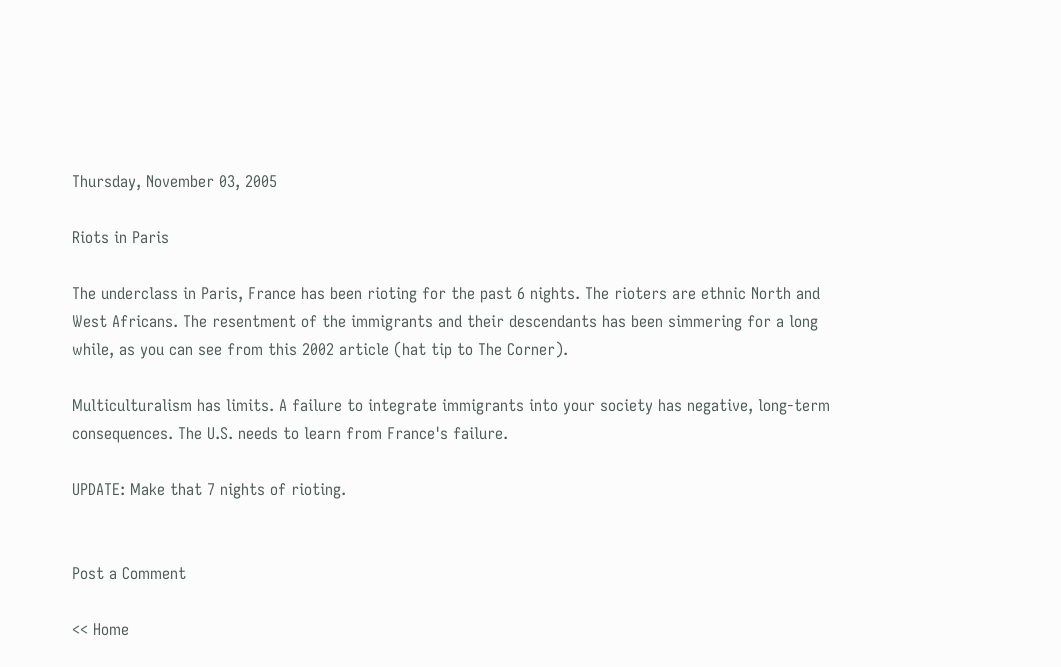Thursday, November 03, 2005

Riots in Paris

The underclass in Paris, France has been rioting for the past 6 nights. The rioters are ethnic North and West Africans. The resentment of the immigrants and their descendants has been simmering for a long while, as you can see from this 2002 article (hat tip to The Corner).

Multiculturalism has limits. A failure to integrate immigrants into your society has negative, long-term consequences. The U.S. needs to learn from France's failure.

UPDATE: Make that 7 nights of rioting.


Post a Comment

<< Home